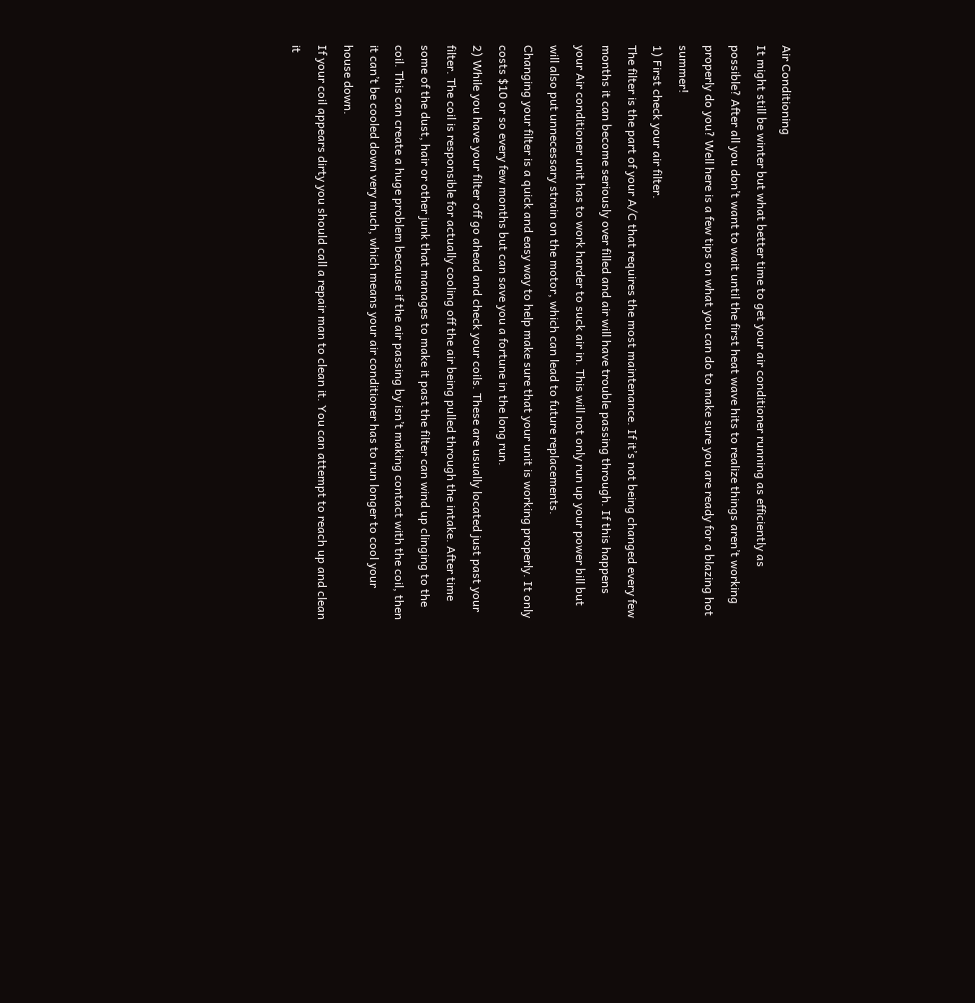Air Conditioning
It might still be winter but what better time to get your air conditioner running as efficiently as possible? After all you don’t want to wait until the first heat wave hits to realize things aren’t working properly do you? Well here is a few tips on what you can do to make sure you are ready for a blazing hot summer!
1) First check your air filter.
The filter is the part of your A/C that requires the most maintenance. If it’s not being changed every few months it can become seriously over filled and air will have trouble passing through. If this happens your Air conditioner unit has to work harder to suck air in. This will not only run up your power bill but will also put unnecessary strain on the motor, which can lead to future replacements.
Changing your filter is a quick and easy way to help make sure that your unit is working properly. It only costs $10 or so every few months but can save you a fortune in the long run.
2) While you have your filter off go ahead and check your coils. These are usually located just past your filter. The coil is responsible for actually cooling off the air being pulled through the intake. After time some of the dust, hair or other junk that manages to make it past the filter can wind up clinging to the coil. This can create a huge problem because if the air passing by isn’t making contact with the coil, then it can’t be cooled down very much, which means your air conditioner has to run longer to cool your house down.
If your coil appears dirty you should call a repair man to clean it. You can attempt to reach up and clean it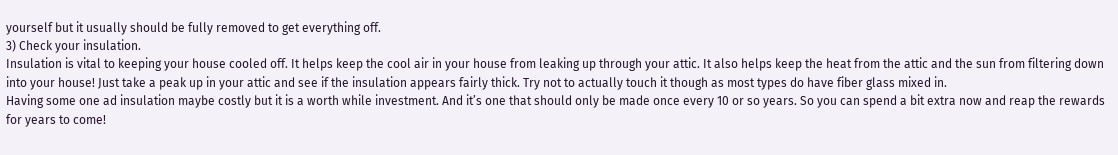yourself but it usually should be fully removed to get everything off.
3) Check your insulation.
Insulation is vital to keeping your house cooled off. It helps keep the cool air in your house from leaking up through your attic. It also helps keep the heat from the attic and the sun from filtering down into your house! Just take a peak up in your attic and see if the insulation appears fairly thick. Try not to actually touch it though as most types do have fiber glass mixed in.
Having some one ad insulation maybe costly but it is a worth while investment. And it’s one that should only be made once every 10 or so years. So you can spend a bit extra now and reap the rewards for years to come!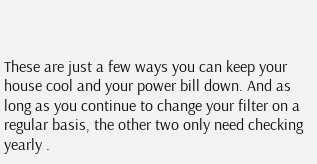These are just a few ways you can keep your house cool and your power bill down. And as long as you continue to change your filter on a regular basis, the other two only need checking yearly .